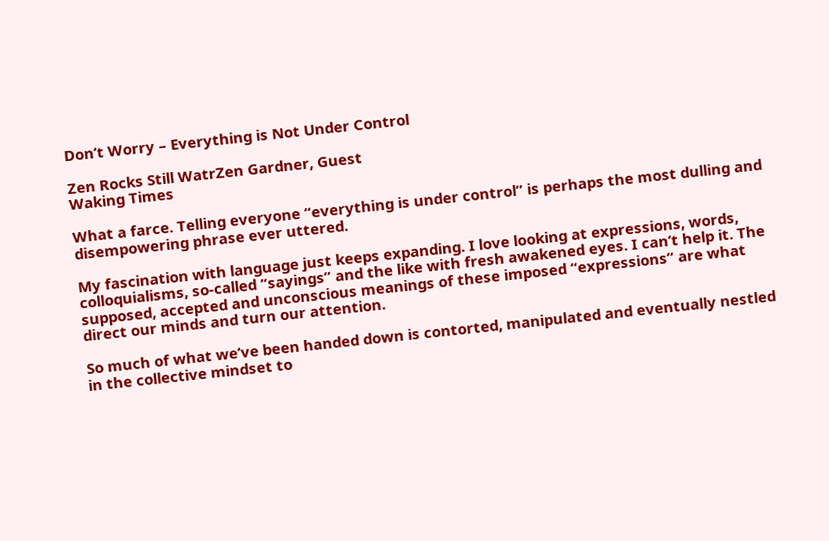Don’t Worry – Everything is Not Under Control

Zen Rocks Still WatrZen Gardner, Guest
Waking Times

What a farce. Telling everyone “everything is under control” is perhaps the most dulling and disempowering phrase ever uttered.

My fascination with language just keeps expanding. I love looking at expressions, words, colloquialisms, so-called “sayings” and the like with fresh awakened eyes. I can’t help it. The supposed, accepted and unconscious meanings of these imposed “expressions” are what direct our minds and turn our attention.

So much of what we’ve been handed down is contorted, manipulated and eventually nestled in the collective mindset to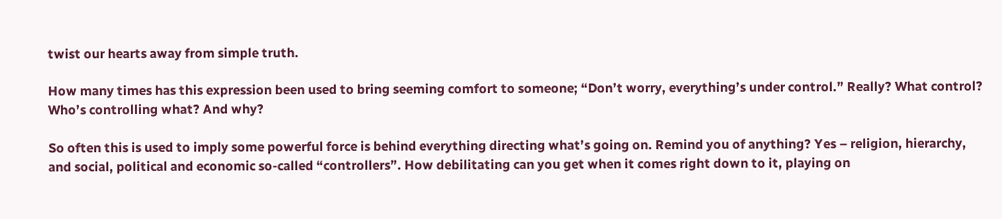twist our hearts away from simple truth.

How many times has this expression been used to bring seeming comfort to someone; “Don’t worry, everything’s under control.” Really? What control? Who’s controlling what? And why?

So often this is used to imply some powerful force is behind everything directing what’s going on. Remind you of anything? Yes – religion, hierarchy, and social, political and economic so-called “controllers”. How debilitating can you get when it comes right down to it, playing on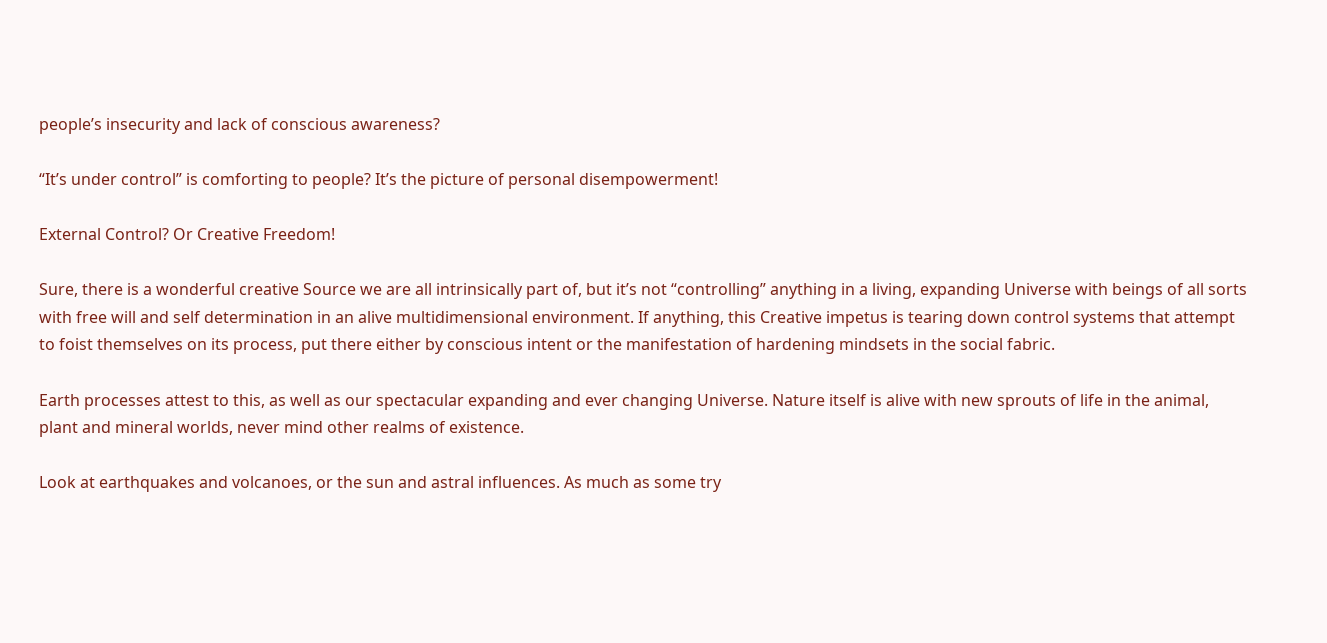people’s insecurity and lack of conscious awareness?

“It’s under control” is comforting to people? It’s the picture of personal disempowerment!

External Control? Or Creative Freedom!

Sure, there is a wonderful creative Source we are all intrinsically part of, but it’s not “controlling” anything in a living, expanding Universe with beings of all sorts with free will and self determination in an alive multidimensional environment. If anything, this Creative impetus is tearing down control systems that attempt to foist themselves on its process, put there either by conscious intent or the manifestation of hardening mindsets in the social fabric.

Earth processes attest to this, as well as our spectacular expanding and ever changing Universe. Nature itself is alive with new sprouts of life in the animal, plant and mineral worlds, never mind other realms of existence.

Look at earthquakes and volcanoes, or the sun and astral influences. As much as some try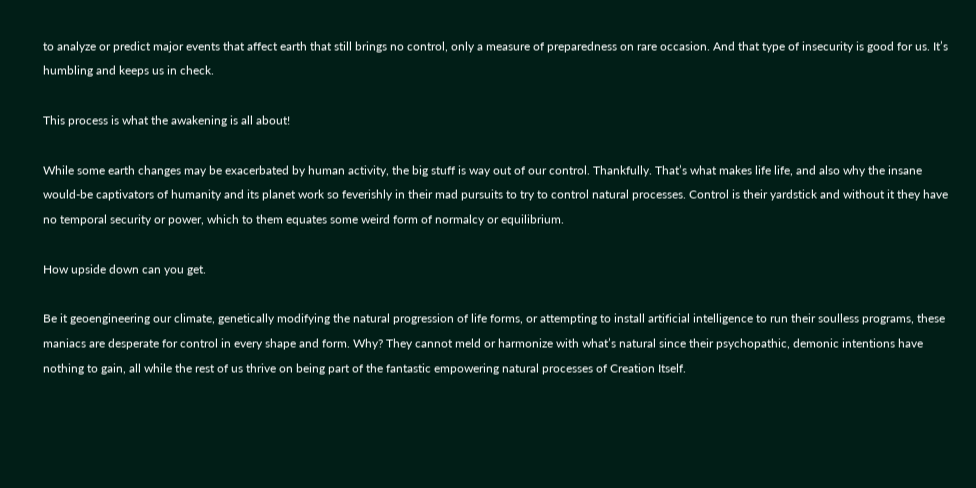to analyze or predict major events that affect earth that still brings no control, only a measure of preparedness on rare occasion. And that type of insecurity is good for us. It’s humbling and keeps us in check.

This process is what the awakening is all about!

While some earth changes may be exacerbated by human activity, the big stuff is way out of our control. Thankfully. That’s what makes life life, and also why the insane would-be captivators of humanity and its planet work so feverishly in their mad pursuits to try to control natural processes. Control is their yardstick and without it they have no temporal security or power, which to them equates some weird form of normalcy or equilibrium.

How upside down can you get.

Be it geoengineering our climate, genetically modifying the natural progression of life forms, or attempting to install artificial intelligence to run their soulless programs, these maniacs are desperate for control in every shape and form. Why? They cannot meld or harmonize with what’s natural since their psychopathic, demonic intentions have nothing to gain, all while the rest of us thrive on being part of the fantastic empowering natural processes of Creation Itself.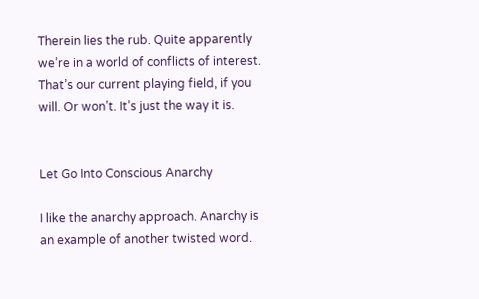Therein lies the rub. Quite apparently we’re in a world of conflicts of interest. That’s our current playing field, if you will. Or won’t. It’s just the way it is.


Let Go Into Conscious Anarchy

I like the anarchy approach. Anarchy is an example of another twisted word.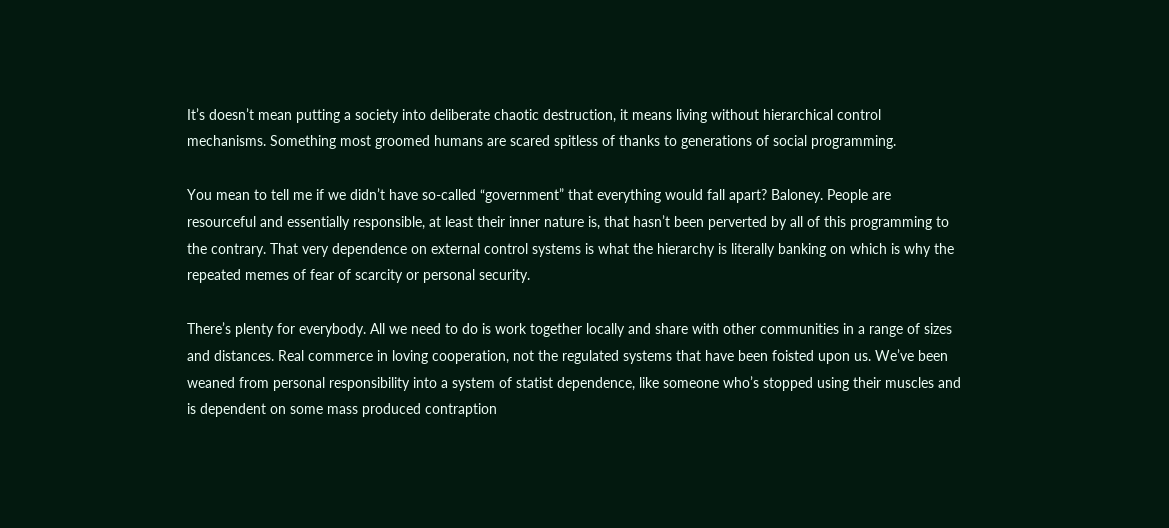It’s doesn’t mean putting a society into deliberate chaotic destruction, it means living without hierarchical control mechanisms. Something most groomed humans are scared spitless of thanks to generations of social programming.

You mean to tell me if we didn’t have so-called “government” that everything would fall apart? Baloney. People are resourceful and essentially responsible, at least their inner nature is, that hasn’t been perverted by all of this programming to the contrary. That very dependence on external control systems is what the hierarchy is literally banking on which is why the repeated memes of fear of scarcity or personal security.

There’s plenty for everybody. All we need to do is work together locally and share with other communities in a range of sizes and distances. Real commerce in loving cooperation, not the regulated systems that have been foisted upon us. We’ve been weaned from personal responsibility into a system of statist dependence, like someone who’s stopped using their muscles and is dependent on some mass produced contraption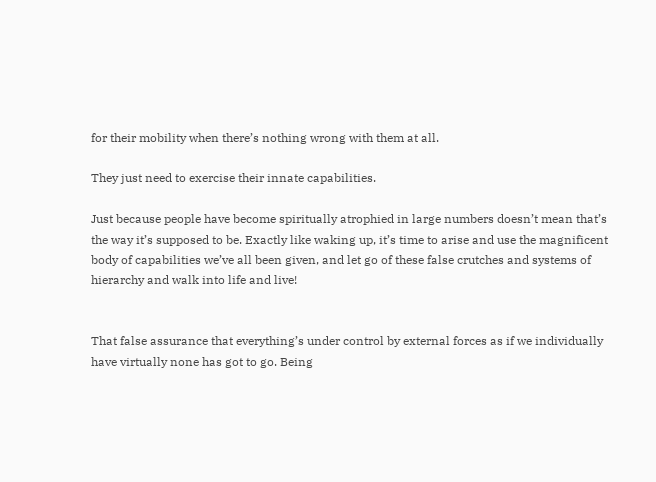for their mobility when there’s nothing wrong with them at all.

They just need to exercise their innate capabilities.

Just because people have become spiritually atrophied in large numbers doesn’t mean that’s the way it’s supposed to be. Exactly like waking up, it’s time to arise and use the magnificent body of capabilities we’ve all been given, and let go of these false crutches and systems of hierarchy and walk into life and live!


That false assurance that everything’s under control by external forces as if we individually have virtually none has got to go. Being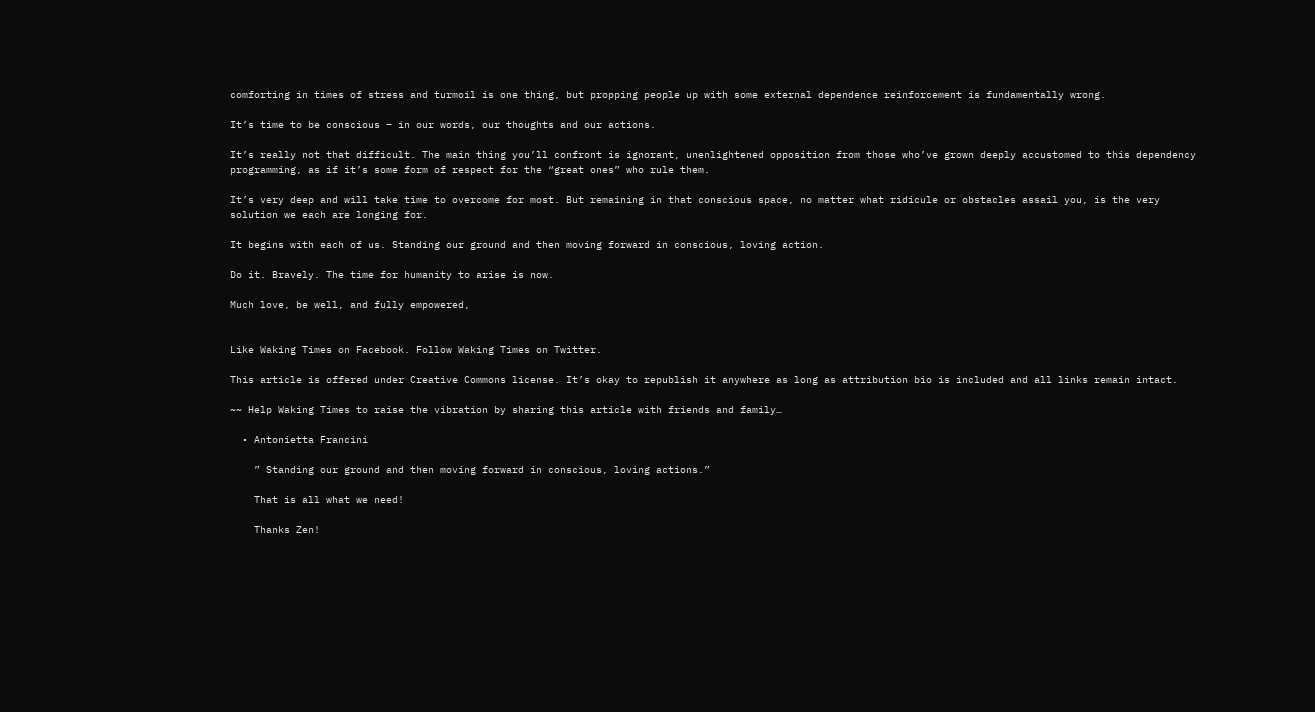comforting in times of stress and turmoil is one thing, but propping people up with some external dependence reinforcement is fundamentally wrong.

It’s time to be conscious – in our words, our thoughts and our actions.

It’s really not that difficult. The main thing you’ll confront is ignorant, unenlightened opposition from those who’ve grown deeply accustomed to this dependency programming, as if it’s some form of respect for the “great ones” who rule them.

It’s very deep and will take time to overcome for most. But remaining in that conscious space, no matter what ridicule or obstacles assail you, is the very solution we each are longing for.

It begins with each of us. Standing our ground and then moving forward in conscious, loving action.

Do it. Bravely. The time for humanity to arise is now.

Much love, be well, and fully empowered,


Like Waking Times on Facebook. Follow Waking Times on Twitter.

This article is offered under Creative Commons license. It’s okay to republish it anywhere as long as attribution bio is included and all links remain intact.

~~ Help Waking Times to raise the vibration by sharing this article with friends and family…

  • Antonietta Francini

    ” Standing our ground and then moving forward in conscious, loving actions.”

    That is all what we need!

    Thanks Zen!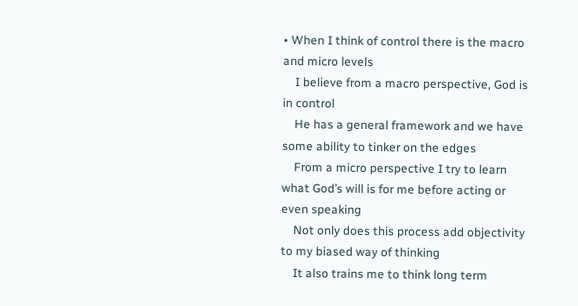• When I think of control there is the macro and micro levels
    I believe from a macro perspective, God is in control
    He has a general framework and we have some ability to tinker on the edges
    From a micro perspective I try to learn what God’s will is for me before acting or even speaking
    Not only does this process add objectivity to my biased way of thinking
    It also trains me to think long term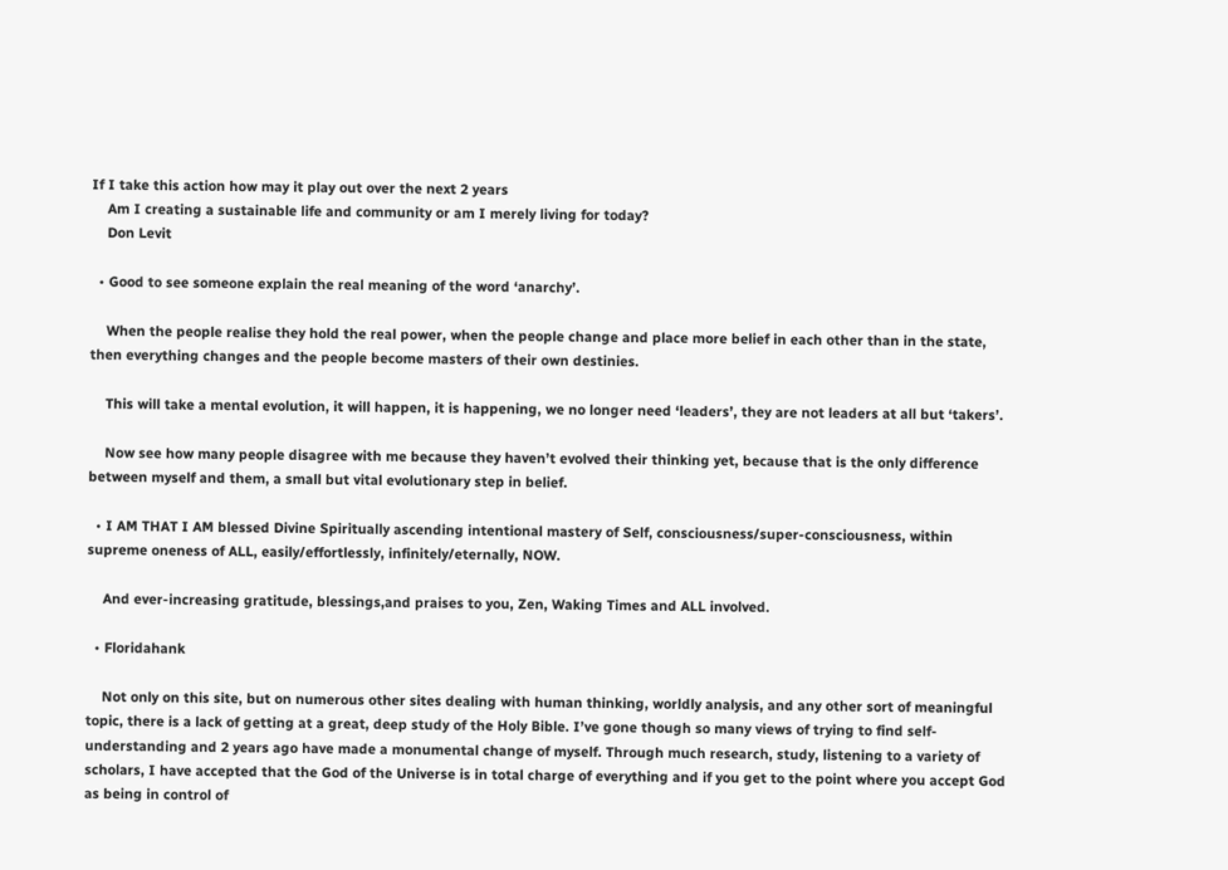If I take this action how may it play out over the next 2 years
    Am I creating a sustainable life and community or am I merely living for today?
    Don Levit

  • Good to see someone explain the real meaning of the word ‘anarchy’.

    When the people realise they hold the real power, when the people change and place more belief in each other than in the state, then everything changes and the people become masters of their own destinies.

    This will take a mental evolution, it will happen, it is happening, we no longer need ‘leaders’, they are not leaders at all but ‘takers’.

    Now see how many people disagree with me because they haven’t evolved their thinking yet, because that is the only difference between myself and them, a small but vital evolutionary step in belief.

  • I AM THAT I AM blessed Divine Spiritually ascending intentional mastery of Self, consciousness/super-consciousness, within supreme oneness of ALL, easily/effortlessly, infinitely/eternally, NOW.

    And ever-increasing gratitude, blessings,and praises to you, Zen, Waking Times and ALL involved.

  • Floridahank

    Not only on this site, but on numerous other sites dealing with human thinking, worldly analysis, and any other sort of meaningful topic, there is a lack of getting at a great, deep study of the Holy Bible. I’ve gone though so many views of trying to find self-understanding and 2 years ago have made a monumental change of myself. Through much research, study, listening to a variety of scholars, I have accepted that the God of the Universe is in total charge of everything and if you get to the point where you accept God as being in control of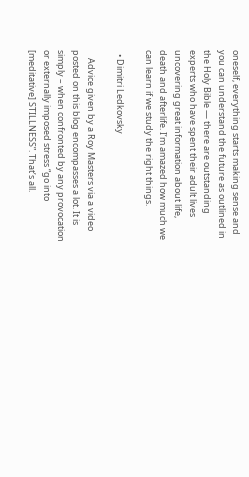oneself, everything starts making sense and you can understand the future as outlined in the Holy Bible — there are outstanding experts who have spent their adult lives uncovering great information about life, death and afterlife. I’m amazed how much we can learn if we study the right things.

  • Dimitri Ledkovsky

    Advice given by a Roy Masters via a video posted on this blog encompasses a lot. It is simply – when confronted by any provocation or externally imposed stress “go into [meditative] STILLNESS”. That’s all.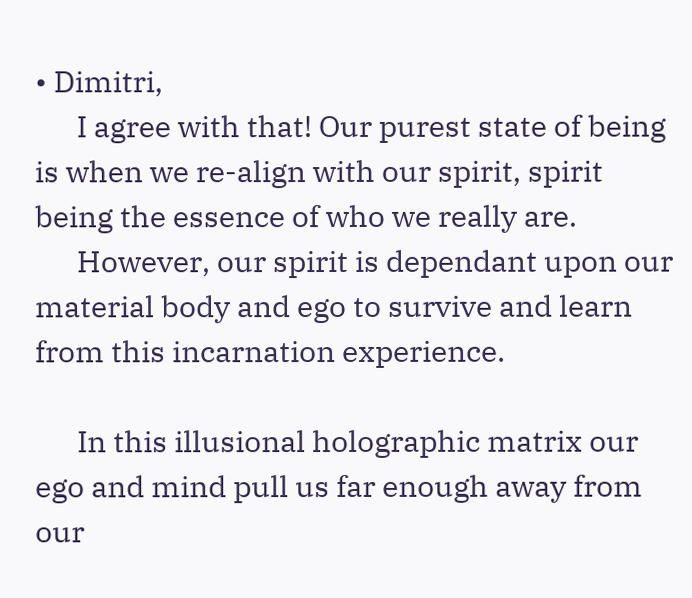• Dimitri,
      I agree with that! Our purest state of being is when we re-align with our spirit, spirit being the essence of who we really are.
      However, our spirit is dependant upon our material body and ego to survive and learn from this incarnation experience.

      In this illusional holographic matrix our ego and mind pull us far enough away from our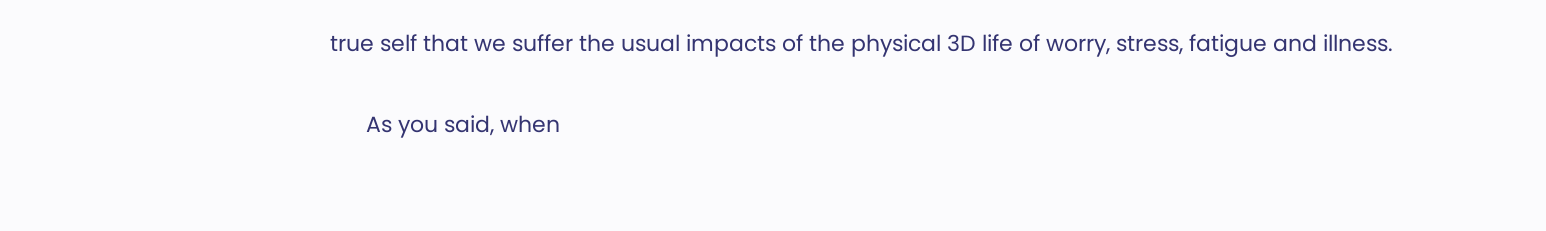true self that we suffer the usual impacts of the physical 3D life of worry, stress, fatigue and illness.

      As you said, when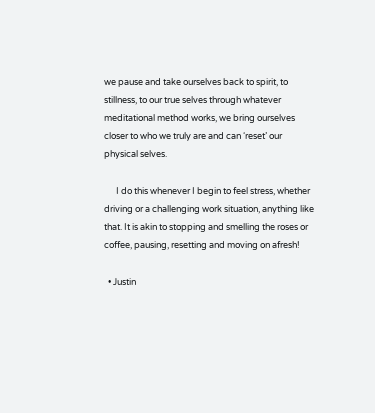we pause and take ourselves back to spirit, to stillness, to our true selves through whatever meditational method works, we bring ourselves closer to who we truly are and can ‘reset’ our physical selves.

      I do this whenever I begin to feel stress, whether driving or a challenging work situation, anything like that. It is akin to stopping and smelling the roses or coffee, pausing, resetting and moving on afresh!

  • Justin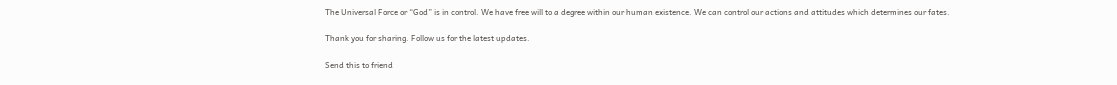The Universal Force or “God” is in control. We have free will to a degree within our human existence. We can control our actions and attitudes which determines our fates.

Thank you for sharing. Follow us for the latest updates.

Send this to friend